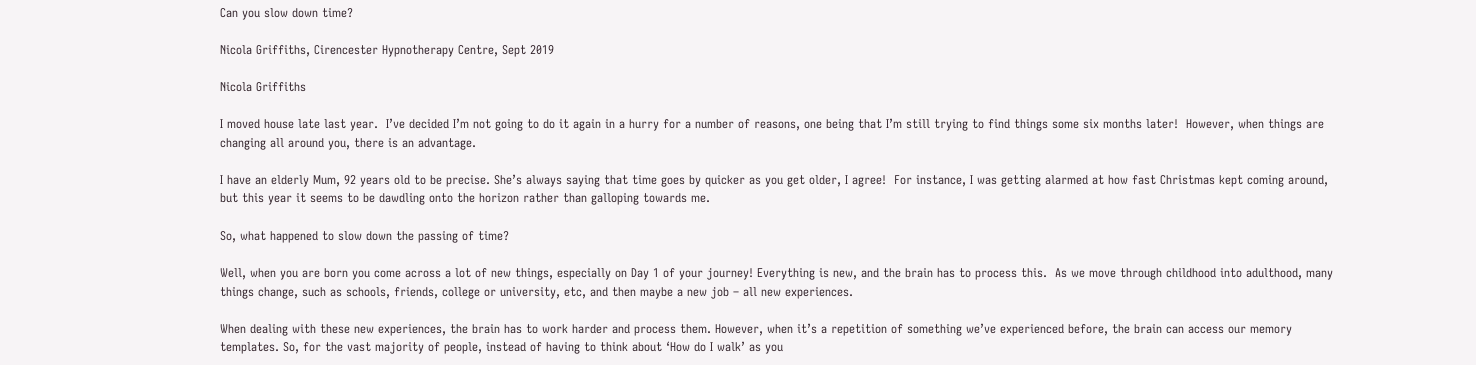Can you slow down time?

Nicola Griffiths, Cirencester Hypnotherapy Centre, Sept 2019

Nicola Griffiths

I moved house late last year.  I’ve decided I’m not going to do it again in a hurry for a number of reasons, one being that I’m still trying to find things some six months later!  However, when things are changing all around you, there is an advantage.

I have an elderly Mum, 92 years old to be precise. She’s always saying that time goes by quicker as you get older, I agree!  For instance, I was getting alarmed at how fast Christmas kept coming around, but this year it seems to be dawdling onto the horizon rather than galloping towards me.

So, what happened to slow down the passing of time?

Well, when you are born you come across a lot of new things, especially on Day 1 of your journey! Everything is new, and the brain has to process this.  As we move through childhood into adulthood, many things change, such as schools, friends, college or university, etc, and then maybe a new job – all new experiences.

When dealing with these new experiences, the brain has to work harder and process them. However, when it’s a repetition of something we’ve experienced before, the brain can access our memory templates. So, for the vast majority of people, instead of having to think about ‘How do I walk’ as you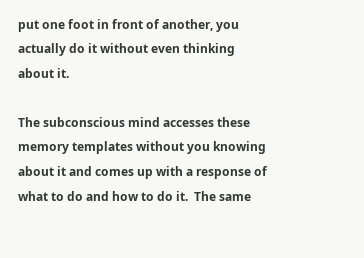put one foot in front of another, you actually do it without even thinking about it.

The subconscious mind accesses these memory templates without you knowing about it and comes up with a response of what to do and how to do it.  The same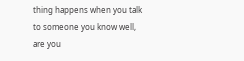thing happens when you talk to someone you know well, are you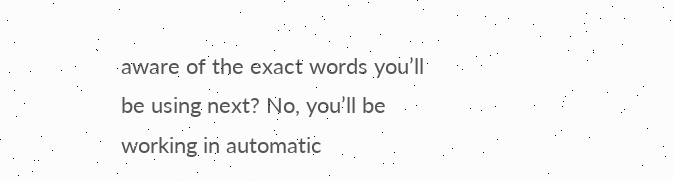aware of the exact words you’ll be using next? No, you’ll be working in automatic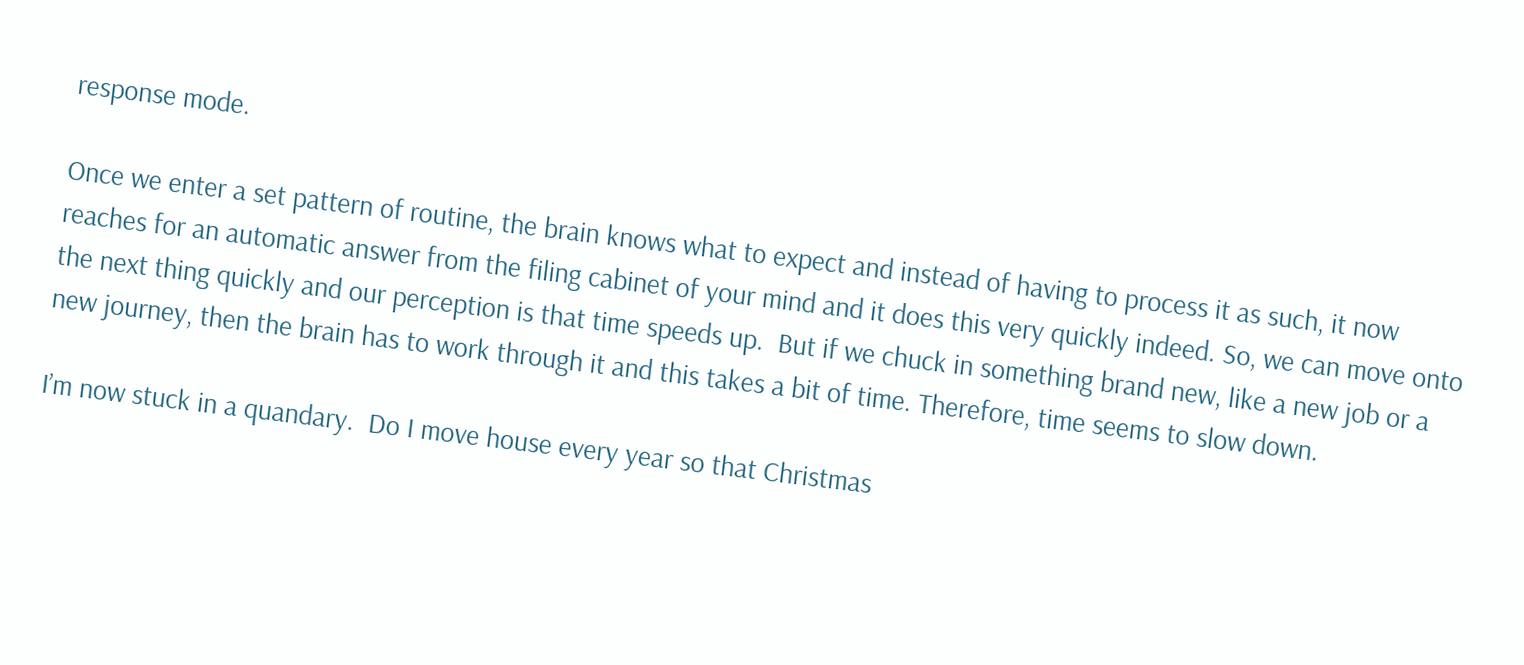response mode.

Once we enter a set pattern of routine, the brain knows what to expect and instead of having to process it as such, it now reaches for an automatic answer from the filing cabinet of your mind and it does this very quickly indeed. So, we can move onto the next thing quickly and our perception is that time speeds up.  But if we chuck in something brand new, like a new job or a new journey, then the brain has to work through it and this takes a bit of time. Therefore, time seems to slow down.

I’m now stuck in a quandary.  Do I move house every year so that Christmas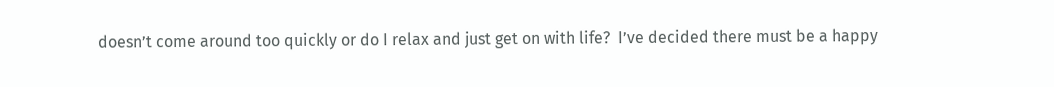doesn’t come around too quickly or do I relax and just get on with life?  I’ve decided there must be a happy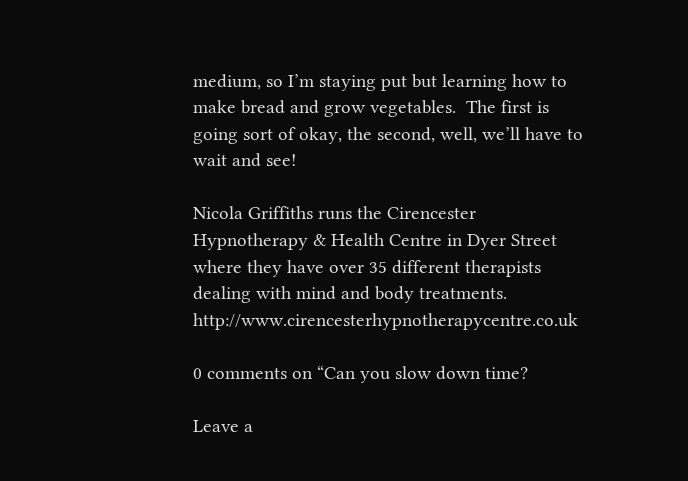medium, so I’m staying put but learning how to make bread and grow vegetables.  The first is going sort of okay, the second, well, we’ll have to wait and see!

Nicola Griffiths runs the Cirencester Hypnotherapy & Health Centre in Dyer Street where they have over 35 different therapists dealing with mind and body treatments. http://www.cirencesterhypnotherapycentre.co.uk

0 comments on “Can you slow down time?

Leave a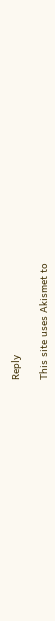Reply

This site uses Akismet to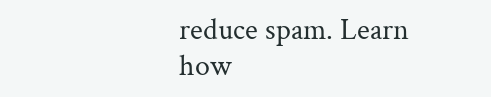reduce spam. Learn how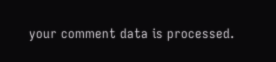your comment data is processed.